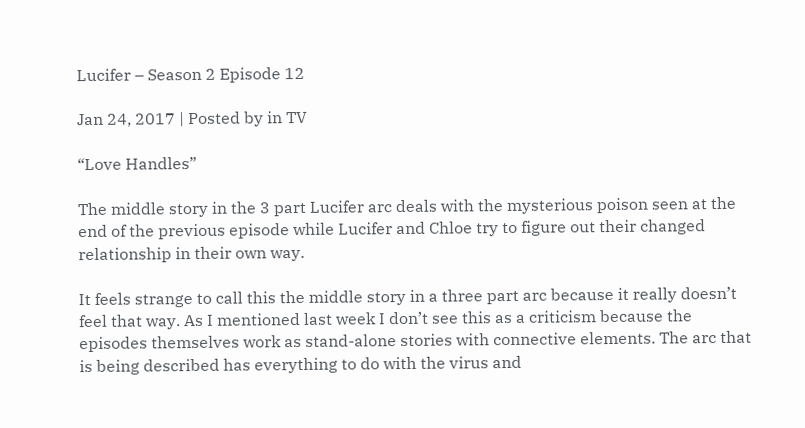Lucifer – Season 2 Episode 12

Jan 24, 2017 | Posted by in TV

“Love Handles”

The middle story in the 3 part Lucifer arc deals with the mysterious poison seen at the end of the previous episode while Lucifer and Chloe try to figure out their changed relationship in their own way.

It feels strange to call this the middle story in a three part arc because it really doesn’t feel that way. As I mentioned last week I don’t see this as a criticism because the episodes themselves work as stand-alone stories with connective elements. The arc that is being described has everything to do with the virus and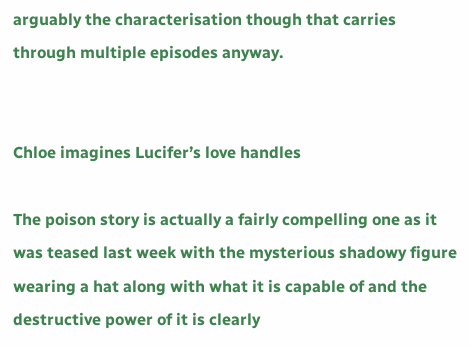arguably the characterisation though that carries through multiple episodes anyway.


Chloe imagines Lucifer’s love handles

The poison story is actually a fairly compelling one as it was teased last week with the mysterious shadowy figure wearing a hat along with what it is capable of and the destructive power of it is clearly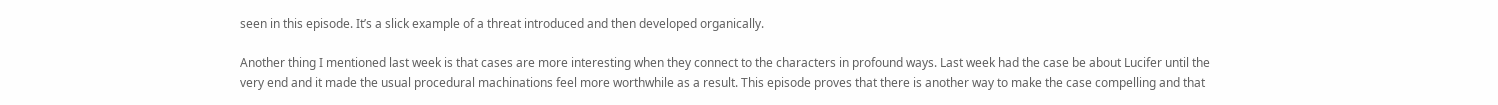seen in this episode. It’s a slick example of a threat introduced and then developed organically.

Another thing I mentioned last week is that cases are more interesting when they connect to the characters in profound ways. Last week had the case be about Lucifer until the very end and it made the usual procedural machinations feel more worthwhile as a result. This episode proves that there is another way to make the case compelling and that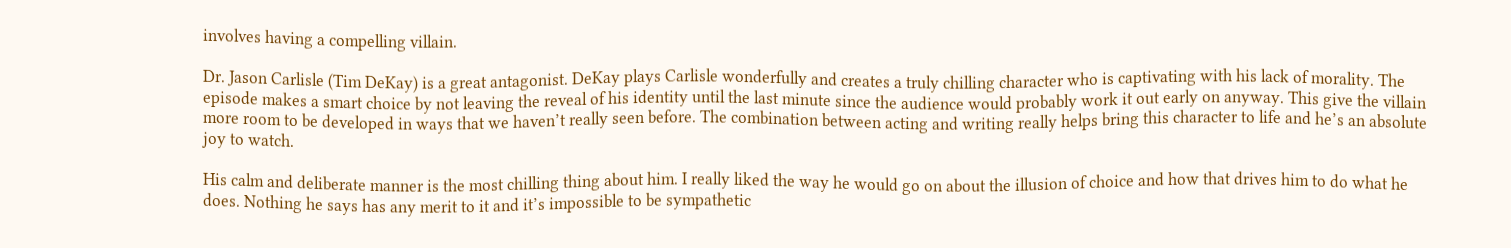involves having a compelling villain.

Dr. Jason Carlisle (Tim DeKay) is a great antagonist. DeKay plays Carlisle wonderfully and creates a truly chilling character who is captivating with his lack of morality. The episode makes a smart choice by not leaving the reveal of his identity until the last minute since the audience would probably work it out early on anyway. This give the villain more room to be developed in ways that we haven’t really seen before. The combination between acting and writing really helps bring this character to life and he’s an absolute joy to watch.

His calm and deliberate manner is the most chilling thing about him. I really liked the way he would go on about the illusion of choice and how that drives him to do what he does. Nothing he says has any merit to it and it’s impossible to be sympathetic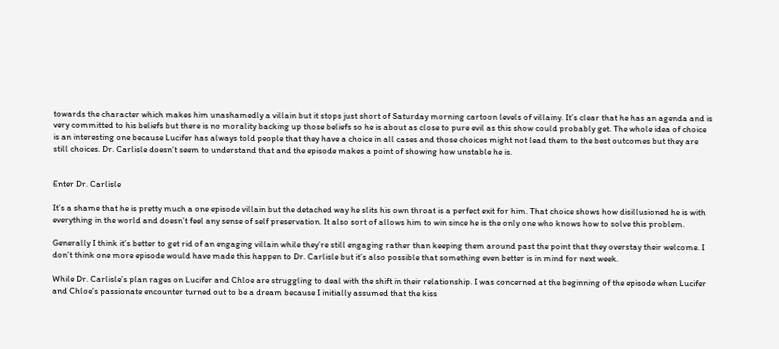towards the character which makes him unashamedly a villain but it stops just short of Saturday morning cartoon levels of villainy. It’s clear that he has an agenda and is very committed to his beliefs but there is no morality backing up those beliefs so he is about as close to pure evil as this show could probably get. The whole idea of choice is an interesting one because Lucifer has always told people that they have a choice in all cases and those choices might not lead them to the best outcomes but they are still choices. Dr. Carlisle doesn’t seem to understand that and the episode makes a point of showing how unstable he is.


Enter Dr. Carlisle

It’s a shame that he is pretty much a one episode villain but the detached way he slits his own throat is a perfect exit for him. That choice shows how disillusioned he is with everything in the world and doesn’t feel any sense of self preservation. It also sort of allows him to win since he is the only one who knows how to solve this problem.

Generally I think it’s better to get rid of an engaging villain while they’re still engaging rather than keeping them around past the point that they overstay their welcome. I don’t think one more episode would have made this happen to Dr. Carlisle but it’s also possible that something even better is in mind for next week.

While Dr. Carlisle’s plan rages on Lucifer and Chloe are struggling to deal with the shift in their relationship. I was concerned at the beginning of the episode when Lucifer and Chloe’s passionate encounter turned out to be a dream because I initially assumed that the kiss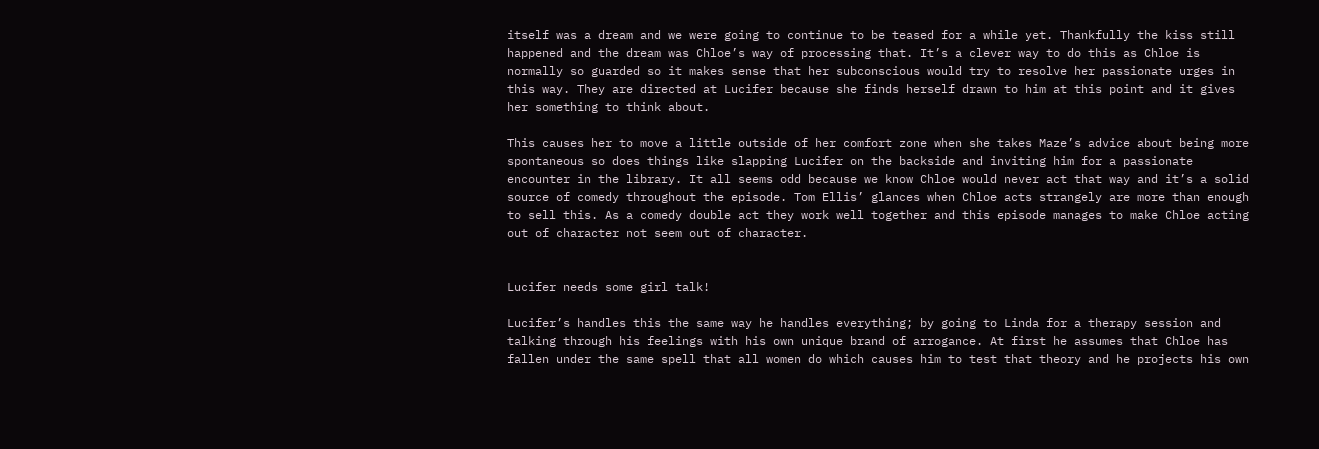itself was a dream and we were going to continue to be teased for a while yet. Thankfully the kiss still happened and the dream was Chloe’s way of processing that. It’s a clever way to do this as Chloe is normally so guarded so it makes sense that her subconscious would try to resolve her passionate urges in this way. They are directed at Lucifer because she finds herself drawn to him at this point and it gives her something to think about.

This causes her to move a little outside of her comfort zone when she takes Maze’s advice about being more spontaneous so does things like slapping Lucifer on the backside and inviting him for a passionate encounter in the library. It all seems odd because we know Chloe would never act that way and it’s a solid source of comedy throughout the episode. Tom Ellis’ glances when Chloe acts strangely are more than enough to sell this. As a comedy double act they work well together and this episode manages to make Chloe acting out of character not seem out of character.


Lucifer needs some girl talk!

Lucifer’s handles this the same way he handles everything; by going to Linda for a therapy session and talking through his feelings with his own unique brand of arrogance. At first he assumes that Chloe has fallen under the same spell that all women do which causes him to test that theory and he projects his own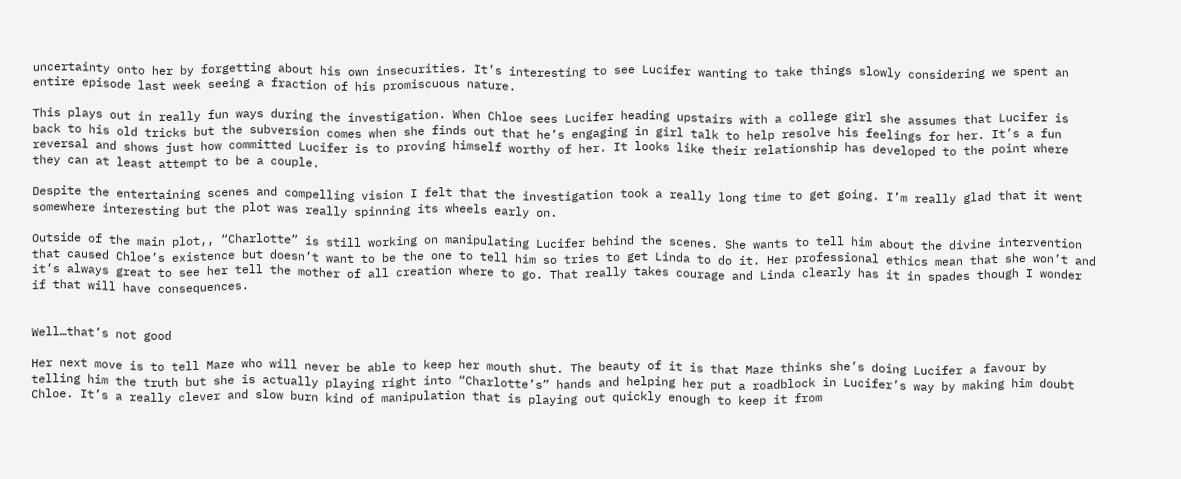uncertainty onto her by forgetting about his own insecurities. It’s interesting to see Lucifer wanting to take things slowly considering we spent an entire episode last week seeing a fraction of his promiscuous nature.

This plays out in really fun ways during the investigation. When Chloe sees Lucifer heading upstairs with a college girl she assumes that Lucifer is back to his old tricks but the subversion comes when she finds out that he’s engaging in girl talk to help resolve his feelings for her. It’s a fun reversal and shows just how committed Lucifer is to proving himself worthy of her. It looks like their relationship has developed to the point where they can at least attempt to be a couple.

Despite the entertaining scenes and compelling vision I felt that the investigation took a really long time to get going. I’m really glad that it went somewhere interesting but the plot was really spinning its wheels early on.

Outside of the main plot,, “Charlotte” is still working on manipulating Lucifer behind the scenes. She wants to tell him about the divine intervention that caused Chloe’s existence but doesn’t want to be the one to tell him so tries to get Linda to do it. Her professional ethics mean that she won’t and it’s always great to see her tell the mother of all creation where to go. That really takes courage and Linda clearly has it in spades though I wonder if that will have consequences.


Well…that’s not good

Her next move is to tell Maze who will never be able to keep her mouth shut. The beauty of it is that Maze thinks she’s doing Lucifer a favour by telling him the truth but she is actually playing right into “Charlotte’s” hands and helping her put a roadblock in Lucifer’s way by making him doubt Chloe. It’s a really clever and slow burn kind of manipulation that is playing out quickly enough to keep it from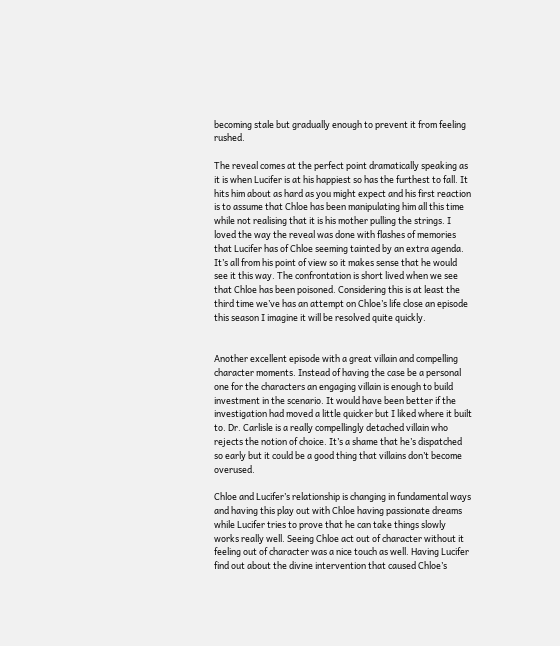becoming stale but gradually enough to prevent it from feeling rushed.

The reveal comes at the perfect point dramatically speaking as it is when Lucifer is at his happiest so has the furthest to fall. It hits him about as hard as you might expect and his first reaction is to assume that Chloe has been manipulating him all this time while not realising that it is his mother pulling the strings. I loved the way the reveal was done with flashes of memories that Lucifer has of Chloe seeming tainted by an extra agenda. It’s all from his point of view so it makes sense that he would see it this way. The confrontation is short lived when we see that Chloe has been poisoned. Considering this is at least the third time we’ve has an attempt on Chloe’s life close an episode this season I imagine it will be resolved quite quickly.


Another excellent episode with a great villain and compelling character moments. Instead of having the case be a personal one for the characters an engaging villain is enough to build investment in the scenario. It would have been better if the investigation had moved a little quicker but I liked where it built to. Dr. Carlisle is a really compellingly detached villain who rejects the notion of choice. It’s a shame that he’s dispatched so early but it could be a good thing that villains don’t become overused.

Chloe and Lucifer’s relationship is changing in fundamental ways and having this play out with Chloe having passionate dreams while Lucifer tries to prove that he can take things slowly works really well. Seeing Chloe act out of character without it feeling out of character was a nice touch as well. Having Lucifer find out about the divine intervention that caused Chloe’s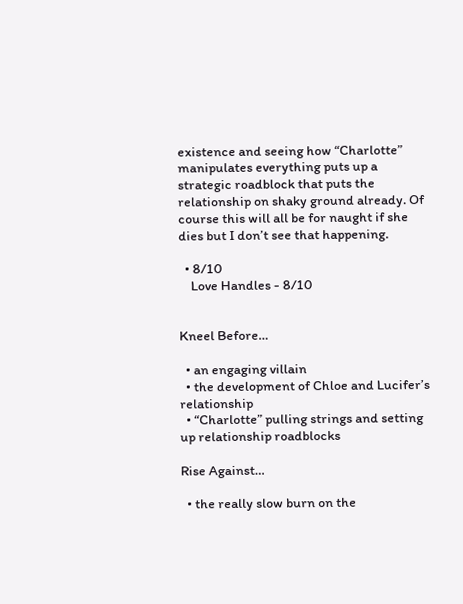existence and seeing how “Charlotte” manipulates everything puts up a strategic roadblock that puts the relationship on shaky ground already. Of course this will all be for naught if she dies but I don’t see that happening.

  • 8/10
    Love Handles - 8/10


Kneel Before…

  • an engaging villain
  • the development of Chloe and Lucifer’s relationship
  • “Charlotte” pulling strings and setting up relationship roadblocks

Rise Against…

  • the really slow burn on the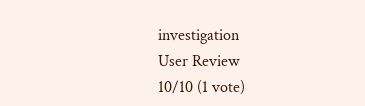investigation
User Review
10/10 (1 vote)